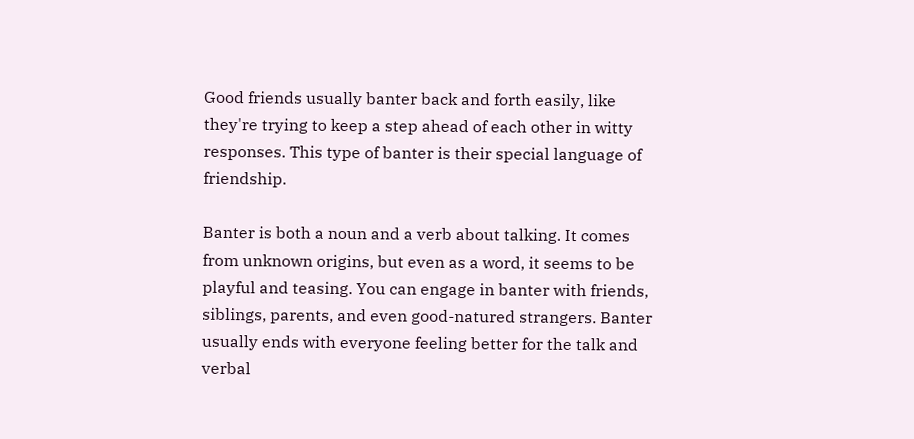Good friends usually banter back and forth easily, like they're trying to keep a step ahead of each other in witty responses. This type of banter is their special language of friendship.

Banter is both a noun and a verb about talking. It comes from unknown origins, but even as a word, it seems to be playful and teasing. You can engage in banter with friends, siblings, parents, and even good-natured strangers. Banter usually ends with everyone feeling better for the talk and verbal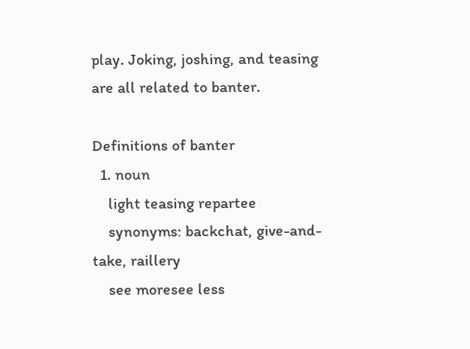play. Joking, joshing, and teasing are all related to banter.

Definitions of banter
  1. noun
    light teasing repartee
    synonyms: backchat, give-and-take, raillery
    see moresee less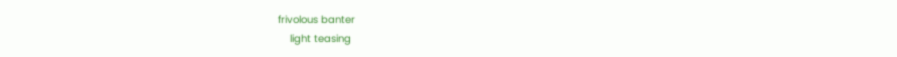frivolous banter
    light teasing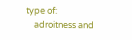type of:
    adroitness and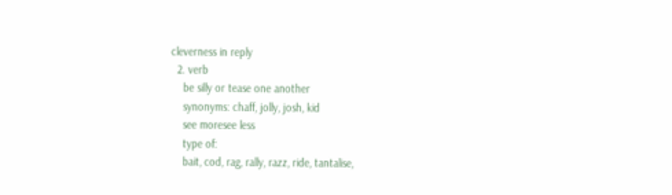cleverness in reply
  2. verb
    be silly or tease one another
    synonyms: chaff, jolly, josh, kid
    see moresee less
    type of:
    bait, cod, rag, rally, razz, ride, tantalise,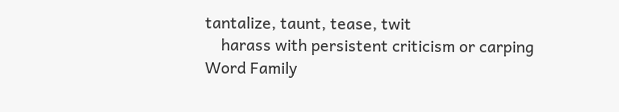tantalize, taunt, tease, twit
    harass with persistent criticism or carping
Word Family